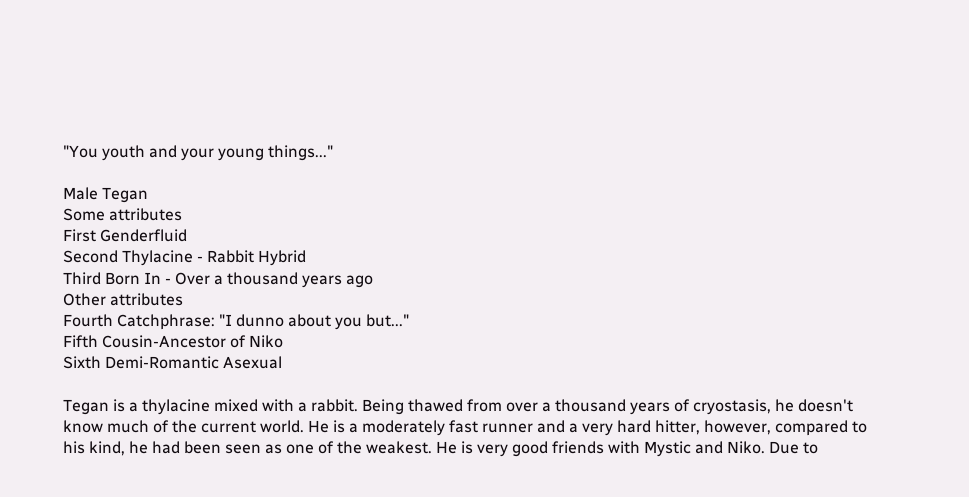"You youth and your young things..."

Male Tegan
Some attributes
First Genderfluid
Second Thylacine - Rabbit Hybrid
Third Born In - Over a thousand years ago
Other attributes
Fourth Catchphrase: "I dunno about you but..."
Fifth Cousin-Ancestor of Niko
Sixth Demi-Romantic Asexual

Tegan is a thylacine mixed with a rabbit. Being thawed from over a thousand years of cryostasis, he doesn't know much of the current world. He is a moderately fast runner and a very hard hitter, however, compared to his kind, he had been seen as one of the weakest. He is very good friends with Mystic and Niko. Due to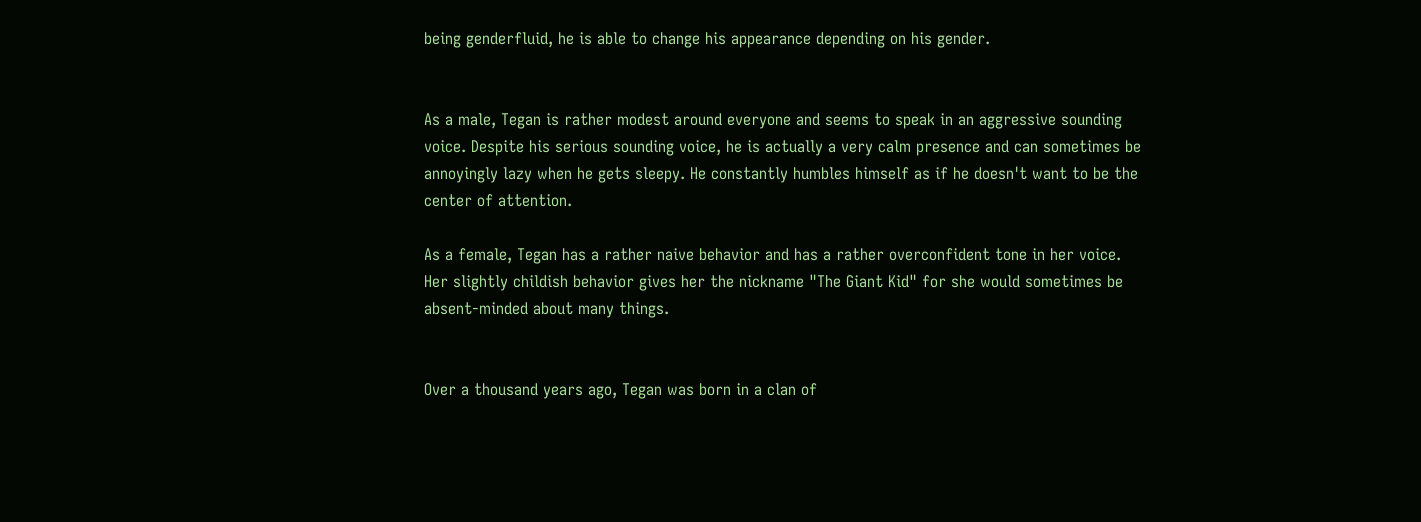being genderfluid, he is able to change his appearance depending on his gender.


As a male, Tegan is rather modest around everyone and seems to speak in an aggressive sounding voice. Despite his serious sounding voice, he is actually a very calm presence and can sometimes be annoyingly lazy when he gets sleepy. He constantly humbles himself as if he doesn't want to be the center of attention.

As a female, Tegan has a rather naive behavior and has a rather overconfident tone in her voice. Her slightly childish behavior gives her the nickname "The Giant Kid" for she would sometimes be absent-minded about many things.


Over a thousand years ago, Tegan was born in a clan of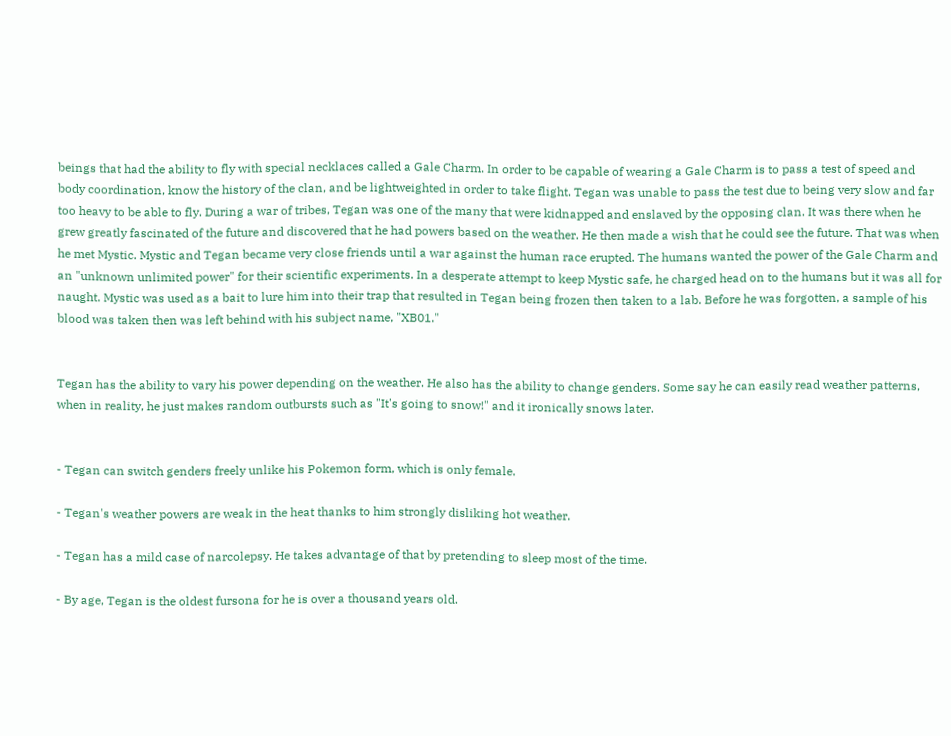beings that had the ability to fly with special necklaces called a Gale Charm. In order to be capable of wearing a Gale Charm is to pass a test of speed and body coordination, know the history of the clan, and be lightweighted in order to take flight. Tegan was unable to pass the test due to being very slow and far too heavy to be able to fly. During a war of tribes, Tegan was one of the many that were kidnapped and enslaved by the opposing clan. It was there when he grew greatly fascinated of the future and discovered that he had powers based on the weather. He then made a wish that he could see the future. That was when he met Mystic. Mystic and Tegan became very close friends until a war against the human race erupted. The humans wanted the power of the Gale Charm and an "unknown unlimited power" for their scientific experiments. In a desperate attempt to keep Mystic safe, he charged head on to the humans but it was all for naught. Mystic was used as a bait to lure him into their trap that resulted in Tegan being frozen then taken to a lab. Before he was forgotten, a sample of his blood was taken then was left behind with his subject name, "XB01."


Tegan has the ability to vary his power depending on the weather. He also has the ability to change genders. Some say he can easily read weather patterns, when in reality, he just makes random outbursts such as "It's going to snow!" and it ironically snows later.


- Tegan can switch genders freely unlike his Pokemon form, which is only female.

- Tegan's weather powers are weak in the heat thanks to him strongly disliking hot weather.

- Tegan has a mild case of narcolepsy. He takes advantage of that by pretending to sleep most of the time.

- By age, Tegan is the oldest fursona for he is over a thousand years old.